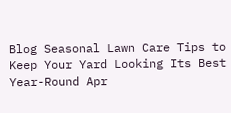Blog Seasonal Lawn Care Tips to Keep Your Yard Looking Its Best Year-Round Apr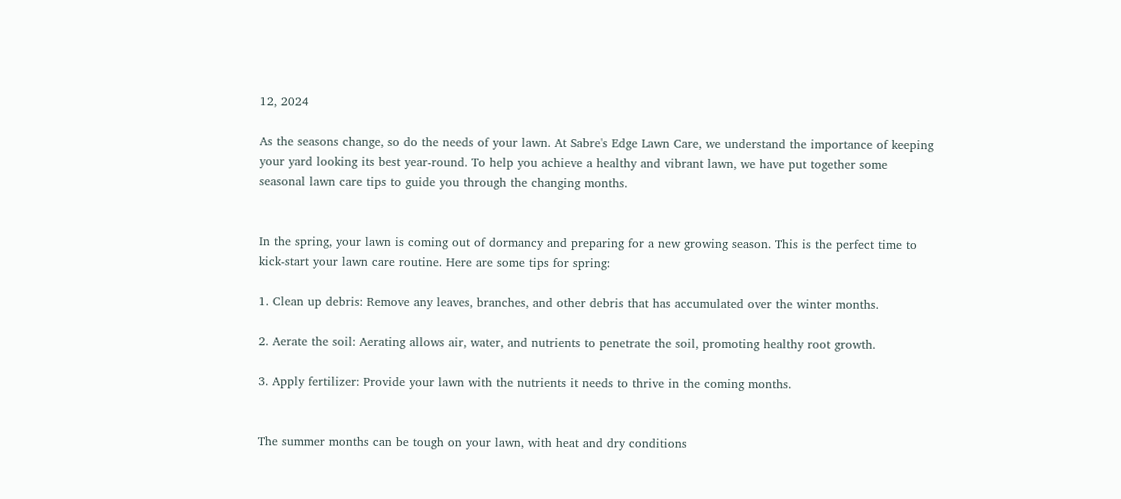12, 2024

As the seasons change, so do the needs of your lawn. At Sabre's Edge Lawn Care, we understand the importance of keeping your yard looking its best year-round. To help you achieve a healthy and vibrant lawn, we have put together some seasonal lawn care tips to guide you through the changing months.


In the spring, your lawn is coming out of dormancy and preparing for a new growing season. This is the perfect time to kick-start your lawn care routine. Here are some tips for spring:

1. Clean up debris: Remove any leaves, branches, and other debris that has accumulated over the winter months.

2. Aerate the soil: Aerating allows air, water, and nutrients to penetrate the soil, promoting healthy root growth.

3. Apply fertilizer: Provide your lawn with the nutrients it needs to thrive in the coming months.


The summer months can be tough on your lawn, with heat and dry conditions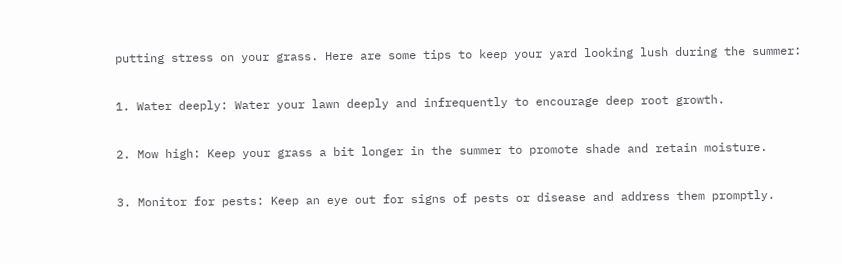putting stress on your grass. Here are some tips to keep your yard looking lush during the summer:

1. Water deeply: Water your lawn deeply and infrequently to encourage deep root growth.

2. Mow high: Keep your grass a bit longer in the summer to promote shade and retain moisture.

3. Monitor for pests: Keep an eye out for signs of pests or disease and address them promptly.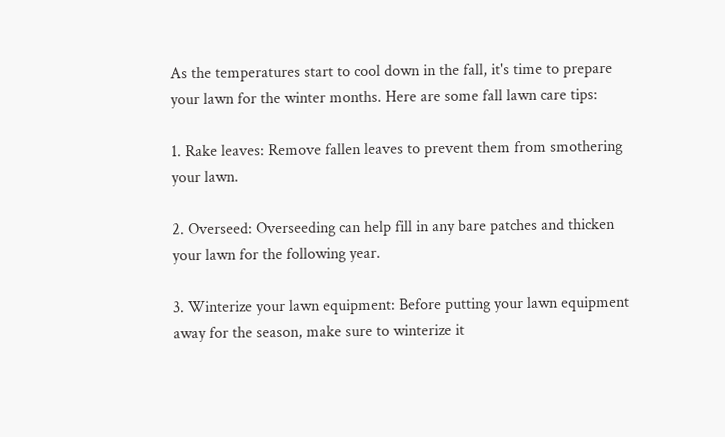As the temperatures start to cool down in the fall, it's time to prepare your lawn for the winter months. Here are some fall lawn care tips:

1. Rake leaves: Remove fallen leaves to prevent them from smothering your lawn.

2. Overseed: Overseeding can help fill in any bare patches and thicken your lawn for the following year.

3. Winterize your lawn equipment: Before putting your lawn equipment away for the season, make sure to winterize it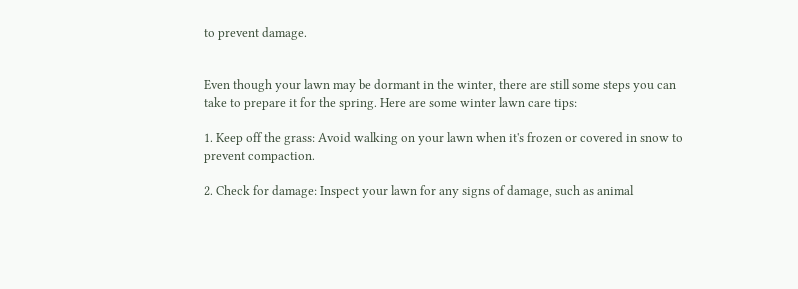to prevent damage.


Even though your lawn may be dormant in the winter, there are still some steps you can take to prepare it for the spring. Here are some winter lawn care tips:

1. Keep off the grass: Avoid walking on your lawn when it's frozen or covered in snow to prevent compaction.

2. Check for damage: Inspect your lawn for any signs of damage, such as animal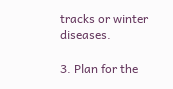tracks or winter diseases.

3. Plan for the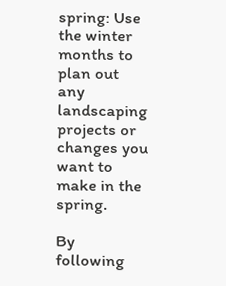spring: Use the winter months to plan out any landscaping projects or changes you want to make in the spring.

By following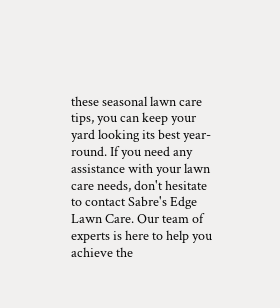these seasonal lawn care tips, you can keep your yard looking its best year-round. If you need any assistance with your lawn care needs, don't hesitate to contact Sabre's Edge Lawn Care. Our team of experts is here to help you achieve the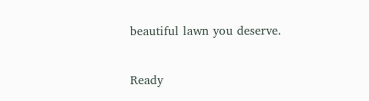beautiful lawn you deserve.

Ready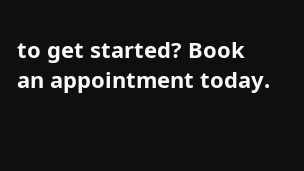to get started? Book an appointment today.